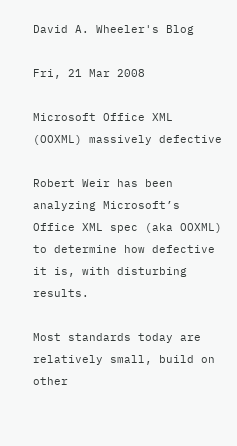David A. Wheeler's Blog

Fri, 21 Mar 2008

Microsoft Office XML (OOXML) massively defective

Robert Weir has been analyzing Microsoft’s Office XML spec (aka OOXML) to determine how defective it is, with disturbing results.

Most standards today are relatively small, build on other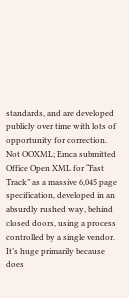standards, and are developed publicly over time with lots of opportunity for correction. Not OOXML; Emca submitted Office Open XML for “Fast Track” as a massive 6,045 page specification, developed in an absurdly rushed way, behind closed doors, using a process controlled by a single vendor. It’s huge primarily because does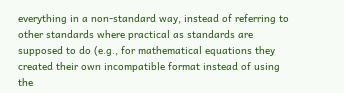everything in a non-standard way, instead of referring to other standards where practical as standards are supposed to do (e.g., for mathematical equations they created their own incompatible format instead of using the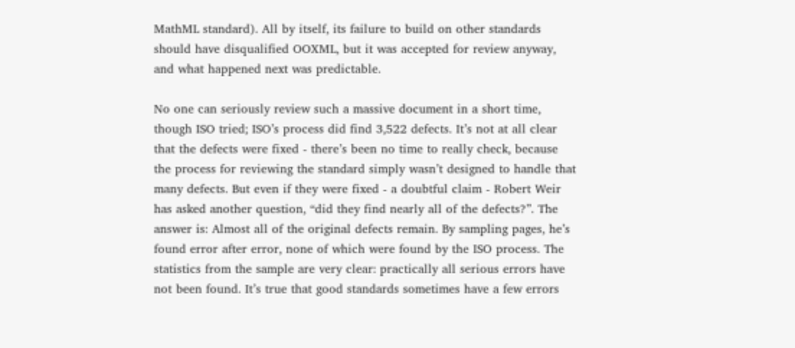MathML standard). All by itself, its failure to build on other standards should have disqualified OOXML, but it was accepted for review anyway, and what happened next was predictable.

No one can seriously review such a massive document in a short time, though ISO tried; ISO’s process did find 3,522 defects. It’s not at all clear that the defects were fixed - there’s been no time to really check, because the process for reviewing the standard simply wasn’t designed to handle that many defects. But even if they were fixed - a doubtful claim - Robert Weir has asked another question, “did they find nearly all of the defects?”. The answer is: Almost all of the original defects remain. By sampling pages, he’s found error after error, none of which were found by the ISO process. The statistics from the sample are very clear: practically all serious errors have not been found. It’s true that good standards sometimes have a few errors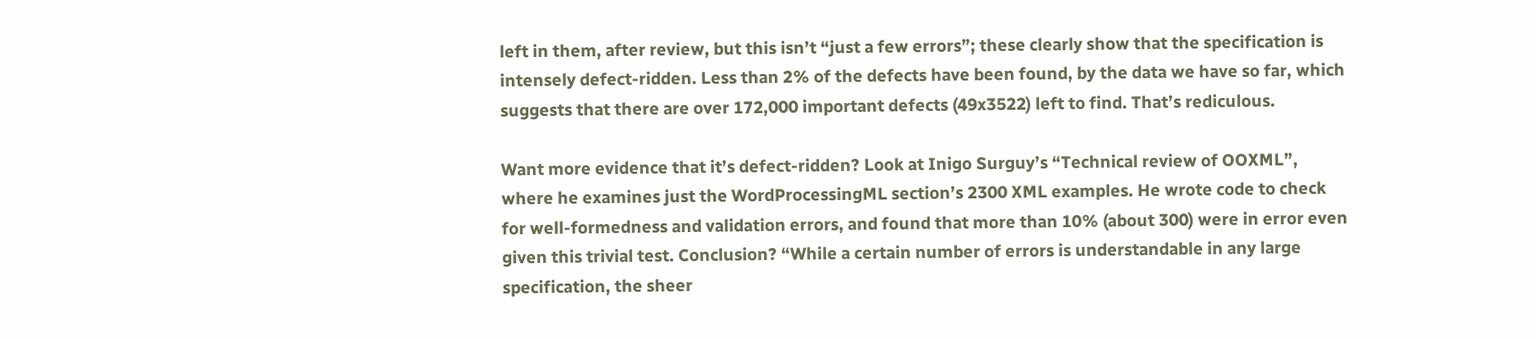left in them, after review, but this isn’t “just a few errors”; these clearly show that the specification is intensely defect-ridden. Less than 2% of the defects have been found, by the data we have so far, which suggests that there are over 172,000 important defects (49x3522) left to find. That’s rediculous.

Want more evidence that it’s defect-ridden? Look at Inigo Surguy’s “Technical review of OOXML”, where he examines just the WordProcessingML section’s 2300 XML examples. He wrote code to check for well-formedness and validation errors, and found that more than 10% (about 300) were in error even given this trivial test. Conclusion? “While a certain number of errors is understandable in any large specification, the sheer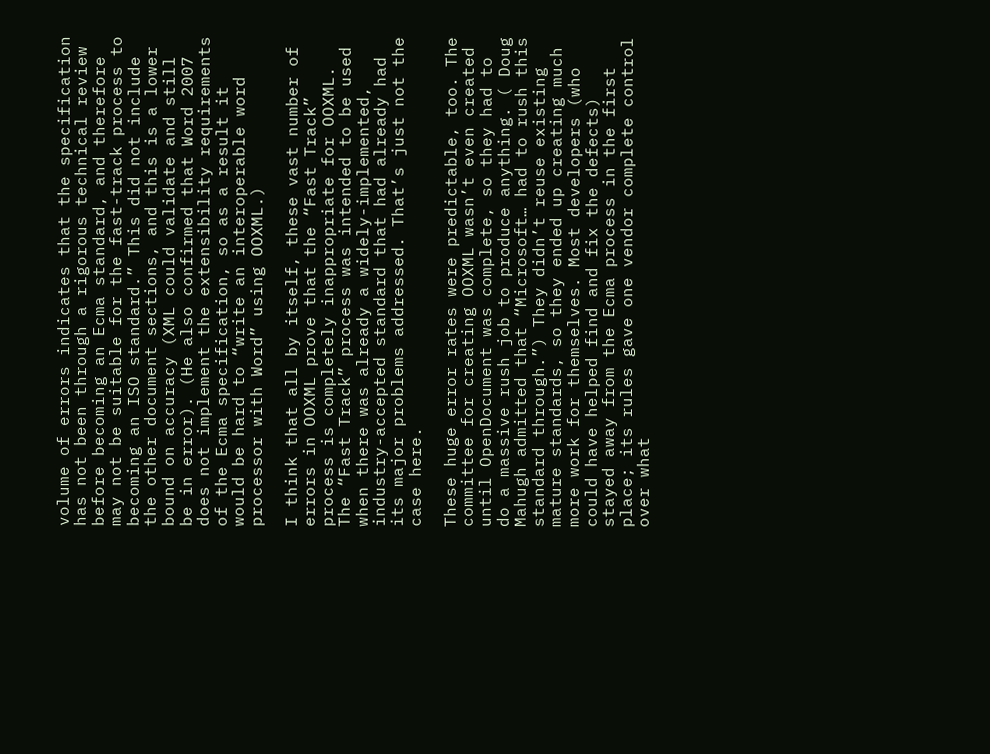volume of errors indicates that the specification has not been through a rigorous technical review before becoming an Ecma standard, and therefore may not be suitable for the fast-track process to becoming an ISO standard.” This did not include the other document sections, and this is a lower bound on accuracy (XML could validate and still be in error). (He also confirmed that Word 2007 does not implement the extensibility requirements of the Ecma specification, so as a result it would be hard to “write an interoperable word processor with Word” using OOXML.)

I think that all by itself, these vast number of errors in OOXML prove that the “Fast Track” process is completely inappropriate for OOXML. The “Fast Track” process was intended to be used when there was already a widely-implemented, industry-accepted standard that had already had its major problems addressed. That’s just not the case here.

These huge error rates were predictable, too. The committee for creating OOXML wasn’t even created until OpenDocument was complete, so they had to do a massive rush job to produce anything. ( Doug Mahugh admitted that “Microsoft… had to rush this standard through.”) They didn’t reuse existing mature standards, so they ended up creating much more work for themselves. Most developers (who could have helped find and fix the defects) stayed away from the Ecma process in the first place; its rules gave one vendor complete control over what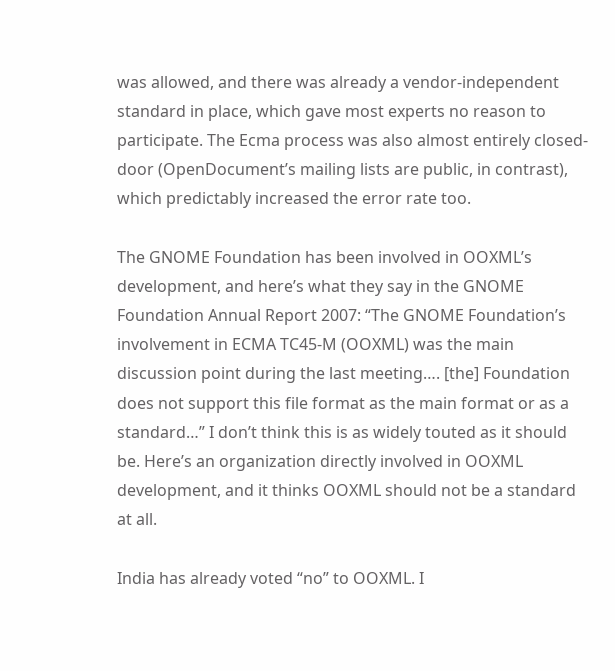was allowed, and there was already a vendor-independent standard in place, which gave most experts no reason to participate. The Ecma process was also almost entirely closed-door (OpenDocument’s mailing lists are public, in contrast), which predictably increased the error rate too.

The GNOME Foundation has been involved in OOXML’s development, and here’s what they say in the GNOME Foundation Annual Report 2007: “The GNOME Foundation’s involvement in ECMA TC45-M (OOXML) was the main discussion point during the last meeting…. [the] Foundation does not support this file format as the main format or as a standard…” I don’t think this is as widely touted as it should be. Here’s an organization directly involved in OOXML development, and it thinks OOXML should not be a standard at all.

India has already voted “no” to OOXML. I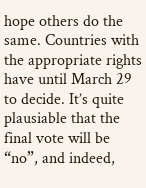hope others do the same. Countries with the appropriate rights have until March 29 to decide. It’s quite plausiable that the final vote will be “no”, and indeed,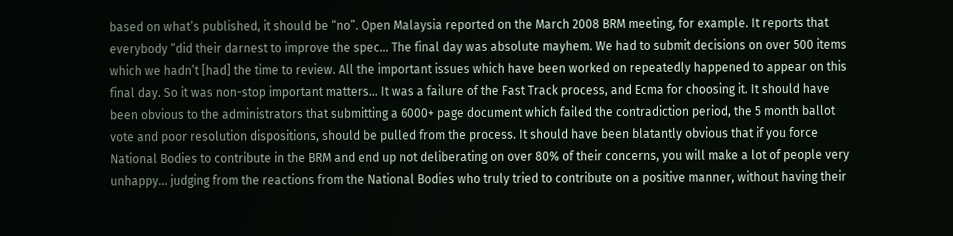based on what’s published, it should be “no”. Open Malaysia reported on the March 2008 BRM meeting, for example. It reports that everybody “did their darnest to improve the spec… The final day was absolute mayhem. We had to submit decisions on over 500 items which we hadn’t [had] the time to review. All the important issues which have been worked on repeatedly happened to appear on this final day. So it was non-stop important matters… It was a failure of the Fast Track process, and Ecma for choosing it. It should have been obvious to the administrators that submitting a 6000+ page document which failed the contradiction period, the 5 month ballot vote and poor resolution dispositions, should be pulled from the process. It should have been blatantly obvious that if you force National Bodies to contribute in the BRM and end up not deliberating on over 80% of their concerns, you will make a lot of people very unhappy… judging from the reactions from the National Bodies who truly tried to contribute on a positive manner, without having their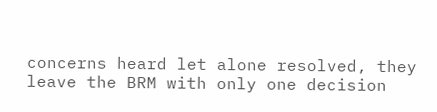concerns heard let alone resolved, they leave the BRM with only one decision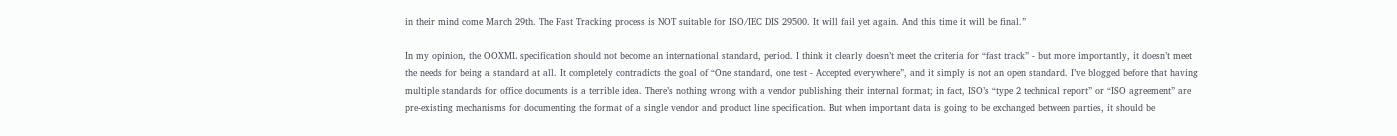in their mind come March 29th. The Fast Tracking process is NOT suitable for ISO/IEC DIS 29500. It will fail yet again. And this time it will be final.”

In my opinion, the OOXML specification should not become an international standard, period. I think it clearly doesn’t meet the criteria for “fast track” - but more importantly, it doesn’t meet the needs for being a standard at all. It completely contradicts the goal of “One standard, one test - Accepted everywhere”, and it simply is not an open standard. I’ve blogged before that having multiple standards for office documents is a terrible idea. There’s nothing wrong with a vendor publishing their internal format; in fact, ISO’s “type 2 technical report” or “ISO agreement” are pre-existing mechanisms for documenting the format of a single vendor and product line specification. But when important data is going to be exchanged between parties, it should be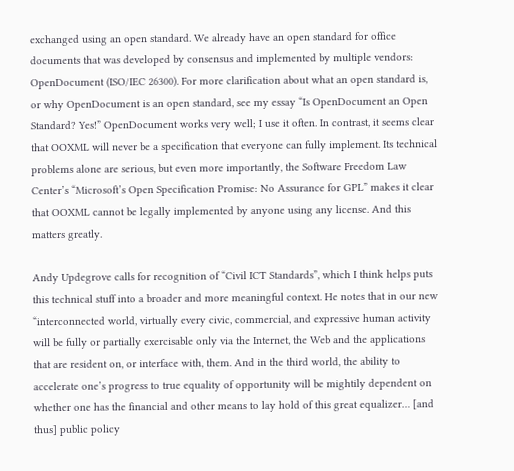exchanged using an open standard. We already have an open standard for office documents that was developed by consensus and implemented by multiple vendors: OpenDocument (ISO/IEC 26300). For more clarification about what an open standard is, or why OpenDocument is an open standard, see my essay “Is OpenDocument an Open Standard? Yes!” OpenDocument works very well; I use it often. In contrast, it seems clear that OOXML will never be a specification that everyone can fully implement. Its technical problems alone are serious, but even more importantly, the Software Freedom Law Center’s “Microsoft’s Open Specification Promise: No Assurance for GPL” makes it clear that OOXML cannot be legally implemented by anyone using any license. And this matters greatly.

Andy Updegrove calls for recognition of “Civil ICT Standards”, which I think helps puts this technical stuff into a broader and more meaningful context. He notes that in our new “interconnected world, virtually every civic, commercial, and expressive human activity will be fully or partially exercisable only via the Internet, the Web and the applications that are resident on, or interface with, them. And in the third world, the ability to accelerate one’s progress to true equality of opportunity will be mightily dependent on whether one has the financial and other means to lay hold of this great equalizer… [and thus] public policy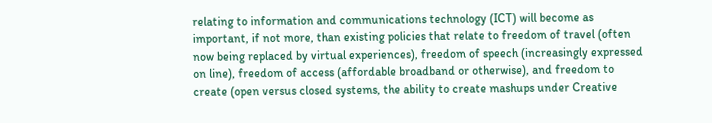relating to information and communications technology (ICT) will become as important, if not more, than existing policies that relate to freedom of travel (often now being replaced by virtual experiences), freedom of speech (increasingly expressed on line), freedom of access (affordable broadband or otherwise), and freedom to create (open versus closed systems, the ability to create mashups under Creative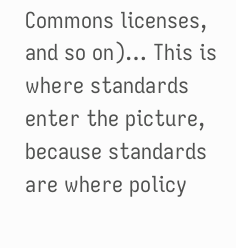Commons licenses, and so on)… This is where standards enter the picture, because standards are where policy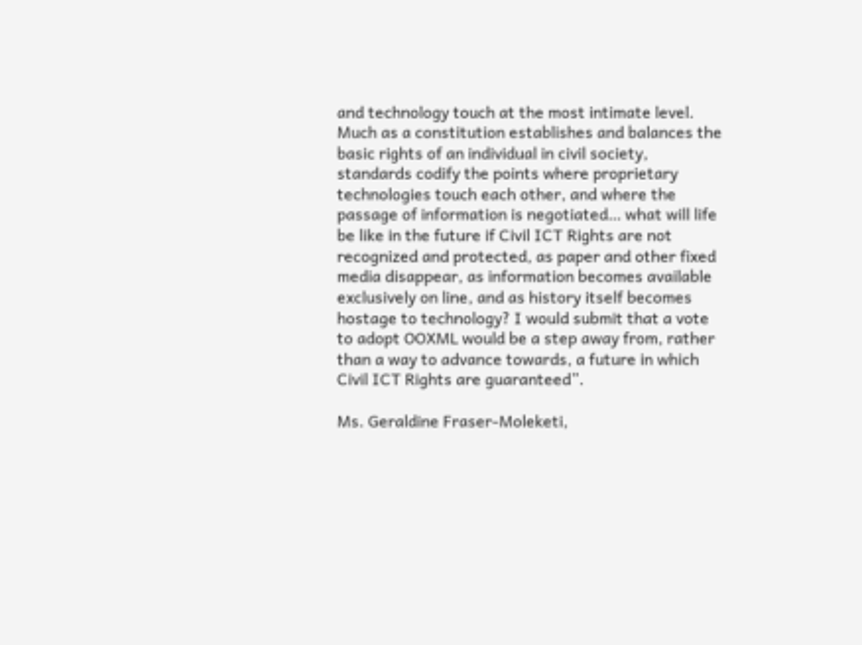and technology touch at the most intimate level. Much as a constitution establishes and balances the basic rights of an individual in civil society, standards codify the points where proprietary technologies touch each other, and where the passage of information is negotiated… what will life be like in the future if Civil ICT Rights are not recognized and protected, as paper and other fixed media disappear, as information becomes available exclusively on line, and as history itself becomes hostage to technology? I would submit that a vote to adopt OOXML would be a step away from, rather than a way to advance towards, a future in which Civil ICT Rights are guaranteed”.

Ms. Geraldine Fraser-Moleketi,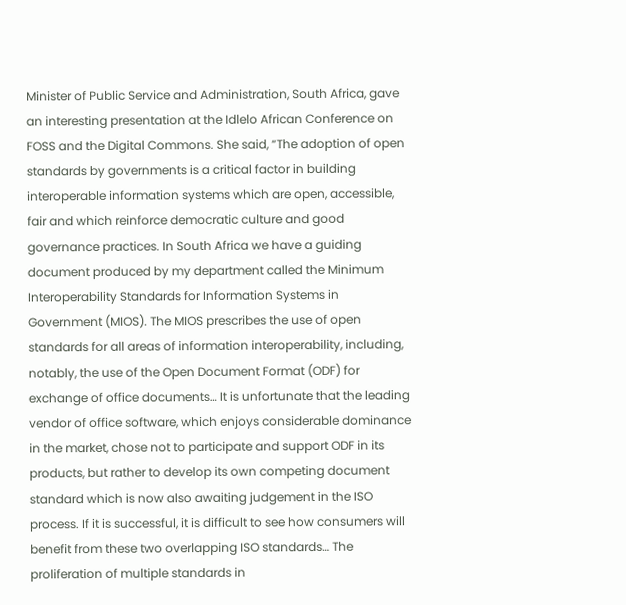Minister of Public Service and Administration, South Africa, gave an interesting presentation at the Idlelo African Conference on FOSS and the Digital Commons. She said, “The adoption of open standards by governments is a critical factor in building interoperable information systems which are open, accessible, fair and which reinforce democratic culture and good governance practices. In South Africa we have a guiding document produced by my department called the Minimum Interoperability Standards for Information Systems in Government (MIOS). The MIOS prescribes the use of open standards for all areas of information interoperability, including, notably, the use of the Open Document Format (ODF) for exchange of office documents… It is unfortunate that the leading vendor of office software, which enjoys considerable dominance in the market, chose not to participate and support ODF in its products, but rather to develop its own competing document standard which is now also awaiting judgement in the ISO process. If it is successful, it is difficult to see how consumers will benefit from these two overlapping ISO standards… The proliferation of multiple standards in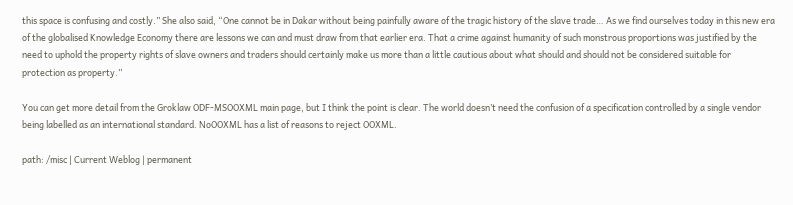this space is confusing and costly.” She also said, “One cannot be in Dakar without being painfully aware of the tragic history of the slave trade… As we find ourselves today in this new era of the globalised Knowledge Economy there are lessons we can and must draw from that earlier era. That a crime against humanity of such monstrous proportions was justified by the need to uphold the property rights of slave owners and traders should certainly make us more than a little cautious about what should and should not be considered suitable for protection as property.”

You can get more detail from the Groklaw ODF-MSOOXML main page, but I think the point is clear. The world doesn’t need the confusion of a specification controlled by a single vendor being labelled as an international standard. NoOOXML has a list of reasons to reject OOXML.

path: /misc | Current Weblog | permanent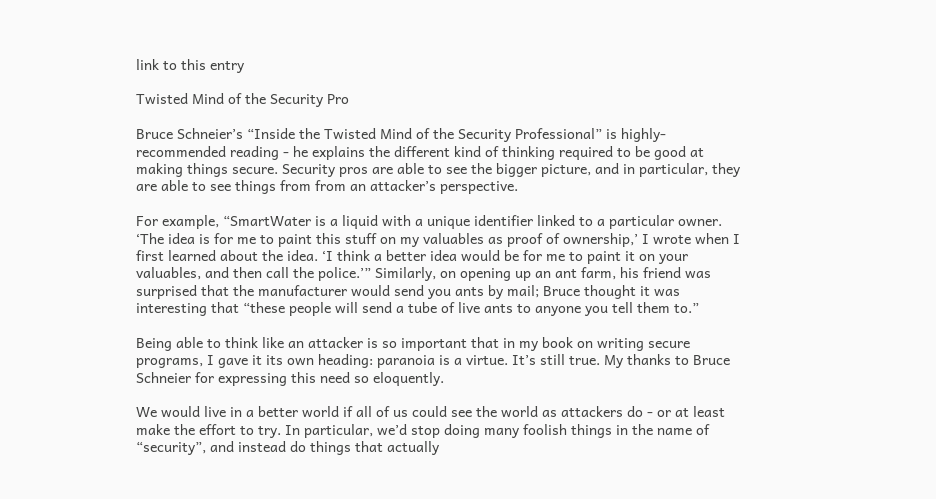link to this entry

Twisted Mind of the Security Pro

Bruce Schneier’s “Inside the Twisted Mind of the Security Professional” is highly-recommended reading - he explains the different kind of thinking required to be good at making things secure. Security pros are able to see the bigger picture, and in particular, they are able to see things from from an attacker’s perspective.

For example, “SmartWater is a liquid with a unique identifier linked to a particular owner. ‘The idea is for me to paint this stuff on my valuables as proof of ownership,’ I wrote when I first learned about the idea. ‘I think a better idea would be for me to paint it on your valuables, and then call the police.’” Similarly, on opening up an ant farm, his friend was surprised that the manufacturer would send you ants by mail; Bruce thought it was interesting that “these people will send a tube of live ants to anyone you tell them to.”

Being able to think like an attacker is so important that in my book on writing secure programs, I gave it its own heading: paranoia is a virtue. It’s still true. My thanks to Bruce Schneier for expressing this need so eloquently.

We would live in a better world if all of us could see the world as attackers do - or at least make the effort to try. In particular, we’d stop doing many foolish things in the name of “security”, and instead do things that actually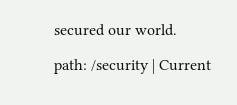secured our world.

path: /security | Current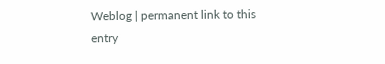Weblog | permanent link to this entry